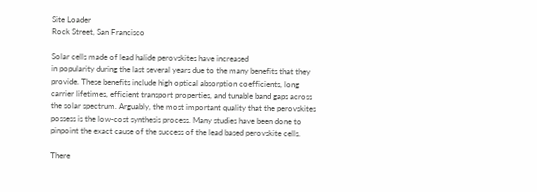Site Loader
Rock Street, San Francisco

Solar cells made of lead halide perovskites have increased
in popularity during the last several years due to the many benefits that they
provide. These benefits include high optical absorption coefficients, long
carrier lifetimes, efficient transport properties, and tunable band gaps across
the solar spectrum. Arguably, the most important quality that the perovskites
possess is the low-cost synthesis process. Many studies have been done to
pinpoint the exact cause of the success of the lead based perovskite cells.

There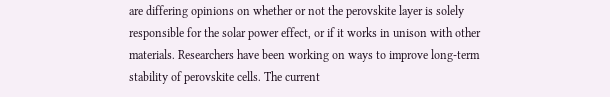are differing opinions on whether or not the perovskite layer is solely
responsible for the solar power effect, or if it works in unison with other
materials. Researchers have been working on ways to improve long-term
stability of perovskite cells. The current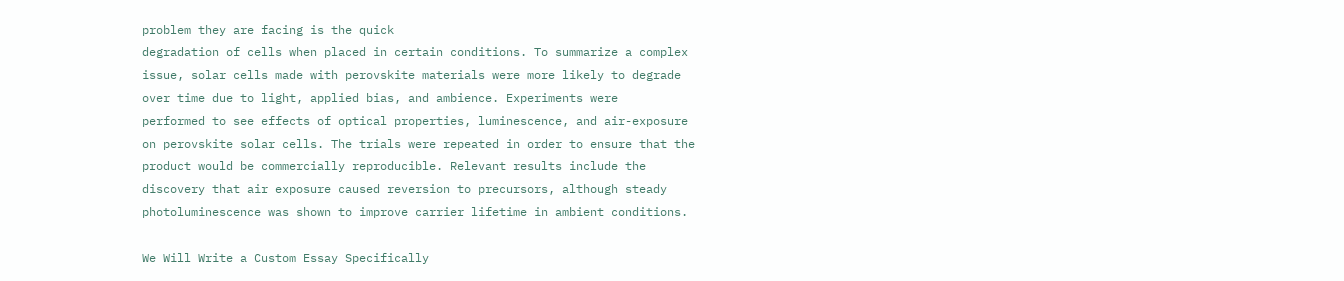problem they are facing is the quick
degradation of cells when placed in certain conditions. To summarize a complex
issue, solar cells made with perovskite materials were more likely to degrade
over time due to light, applied bias, and ambience. Experiments were
performed to see effects of optical properties, luminescence, and air-exposure
on perovskite solar cells. The trials were repeated in order to ensure that the
product would be commercially reproducible. Relevant results include the
discovery that air exposure caused reversion to precursors, although steady
photoluminescence was shown to improve carrier lifetime in ambient conditions.

We Will Write a Custom Essay Specifically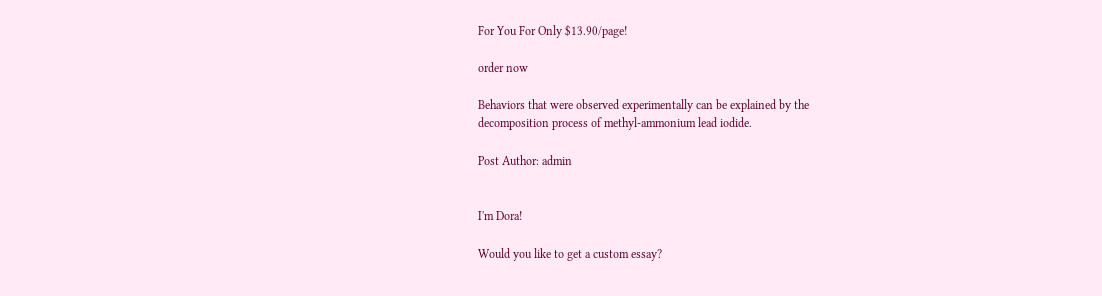For You For Only $13.90/page!

order now

Behaviors that were observed experimentally can be explained by the
decomposition process of methyl-ammonium lead iodide.

Post Author: admin


I'm Dora!

Would you like to get a custom essay?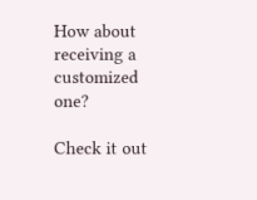How about receiving a customized one?

Check it out